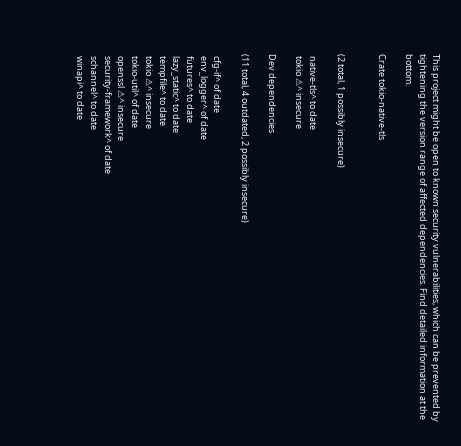This project might be open to known security vulnerabilities, which can be prevented by tightening the version range of affected dependencies. Find detailed information at the bottom.

Crate tokio-native-tls


(2 total, 1 possibly insecure)

 native-tls^ to date
 tokio ⚠^ insecure

Dev dependencies

(11 total, 4 outdated, 2 possibly insecure)

 cfg-if^ of date
 env_logger^ of date
 futures^ to date
 lazy_static^ to date
 tempfile^ to date
 tokio ⚠^ insecure
 tokio-util^ of date
 openssl ⚠^ insecure
 security-framework^ of date
 schannel^ to date
 winapi^ to date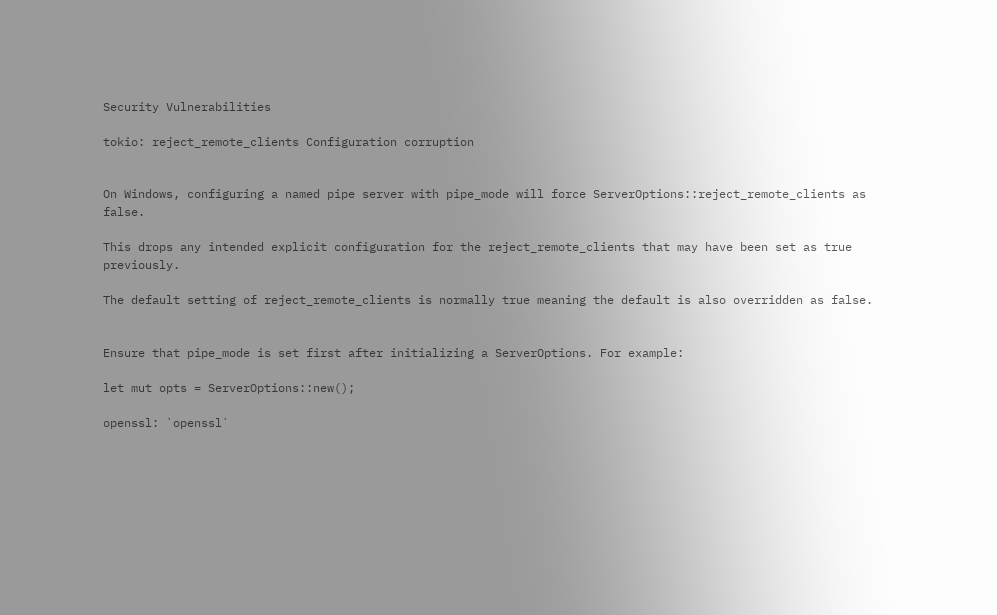Security Vulnerabilities

tokio: reject_remote_clients Configuration corruption


On Windows, configuring a named pipe server with pipe_mode will force ServerOptions::reject_remote_clients as false.

This drops any intended explicit configuration for the reject_remote_clients that may have been set as true previously.

The default setting of reject_remote_clients is normally true meaning the default is also overridden as false.


Ensure that pipe_mode is set first after initializing a ServerOptions. For example:

let mut opts = ServerOptions::new();

openssl: `openssl`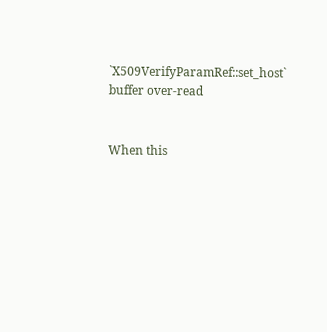`X509VerifyParamRef::set_host` buffer over-read


When this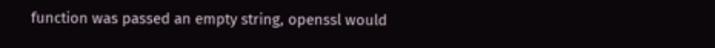function was passed an empty string, openssl would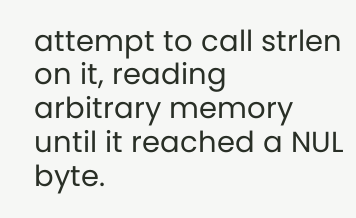attempt to call strlen on it, reading arbitrary memory until it reached a NUL byte.